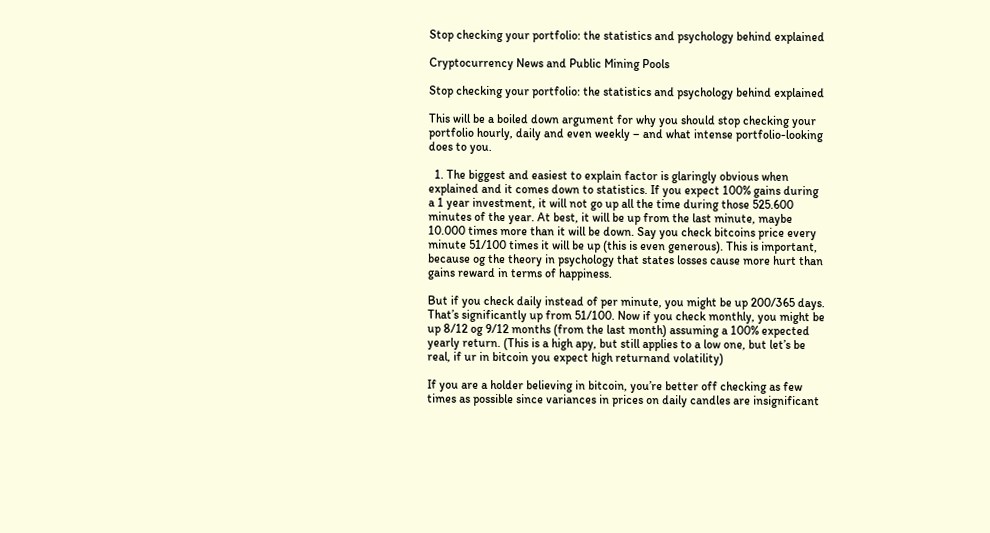Stop checking your portfolio: the statistics and psychology behind explained

Cryptocurrency News and Public Mining Pools

Stop checking your portfolio: the statistics and psychology behind explained

This will be a boiled down argument for why you should stop checking your portfolio hourly, daily and even weekly – and what intense portfolio-looking does to you.

  1. The biggest and easiest to explain factor is glaringly obvious when explained and it comes down to statistics. If you expect 100% gains during a 1 year investment, it will not go up all the time during those 525.600 minutes of the year. At best, it will be up from the last minute, maybe 10.000 times more than it will be down. Say you check bitcoins price every minute 51/100 times it will be up (this is even generous). This is important, because og the theory in psychology that states losses cause more hurt than gains reward in terms of happiness.

But if you check daily instead of per minute, you might be up 200/365 days. That’s significantly up from 51/100. Now if you check monthly, you might be up 8/12 og 9/12 months (from the last month) assuming a 100% expected yearly return. (This is a high apy, but still applies to a low one, but let’s be real, if ur in bitcoin you expect high returnand volatility)

If you are a holder believing in bitcoin, you’re better off checking as few times as possible since variances in prices on daily candles are insignificant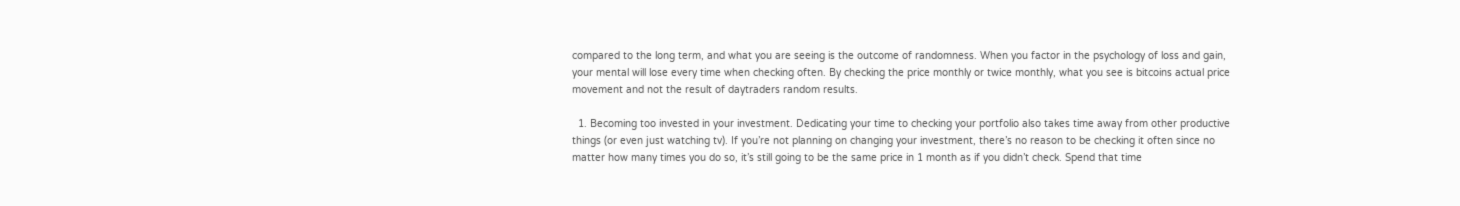compared to the long term, and what you are seeing is the outcome of randomness. When you factor in the psychology of loss and gain, your mental will lose every time when checking often. By checking the price monthly or twice monthly, what you see is bitcoins actual price movement and not the result of daytraders random results.

  1. Becoming too invested in your investment. Dedicating your time to checking your portfolio also takes time away from other productive things (or even just watching tv). If you’re not planning on changing your investment, there’s no reason to be checking it often since no matter how many times you do so, it’s still going to be the same price in 1 month as if you didn’t check. Spend that time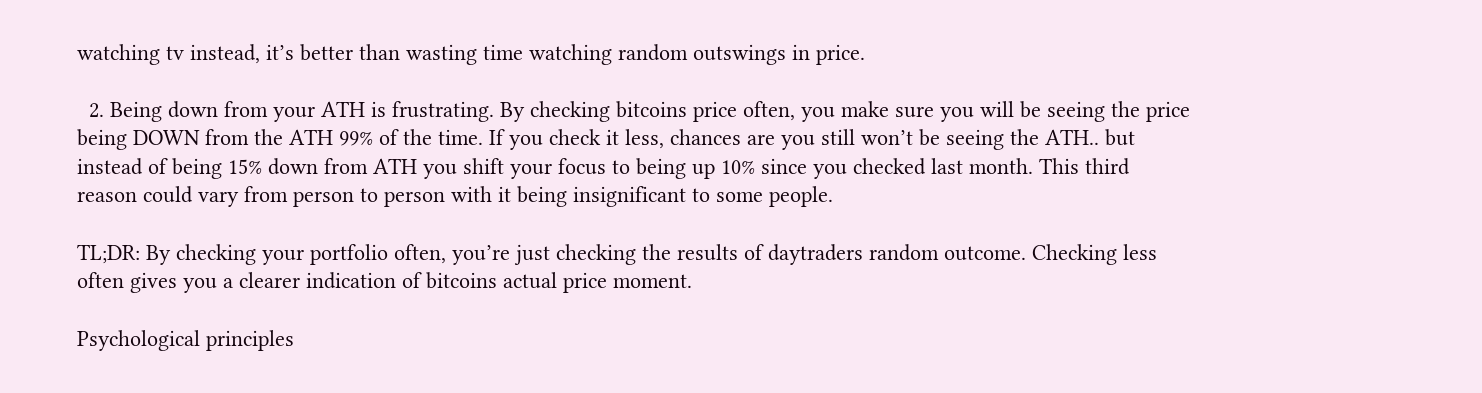watching tv instead, it’s better than wasting time watching random outswings in price.

  2. Being down from your ATH is frustrating. By checking bitcoins price often, you make sure you will be seeing the price being DOWN from the ATH 99% of the time. If you check it less, chances are you still won’t be seeing the ATH.. but instead of being 15% down from ATH you shift your focus to being up 10% since you checked last month. This third reason could vary from person to person with it being insignificant to some people.

TL;DR: By checking your portfolio often, you’re just checking the results of daytraders random outcome. Checking less often gives you a clearer indication of bitcoins actual price moment.

Psychological principles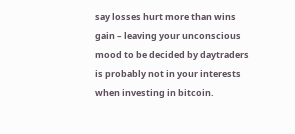say losses hurt more than wins gain – leaving your unconscious mood to be decided by daytraders is probably not in your interests when investing in bitcoin.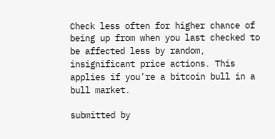Check less often for higher chance of being up from when you last checked to be affected less by random, insignificant price actions. This applies if you’re a bitcoin bull in a bull market.

submitted by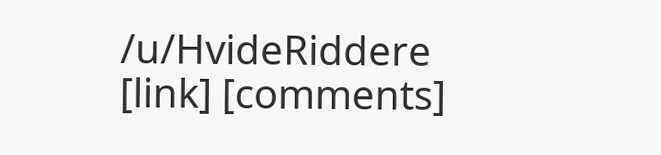/u/HvideRiddere
[link] [comments]